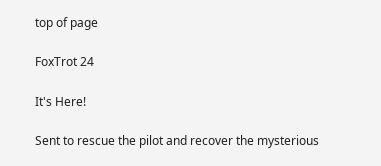top of page

FoxTrot 24

It's Here!

Sent to rescue the pilot and recover the mysterious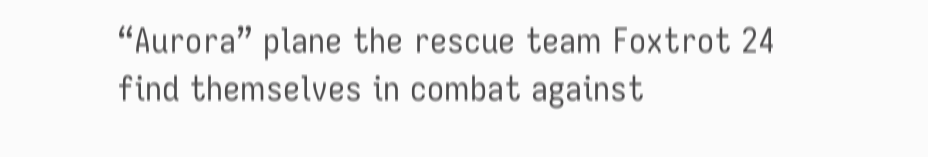“Aurora” plane the rescue team Foxtrot 24 find themselves in combat against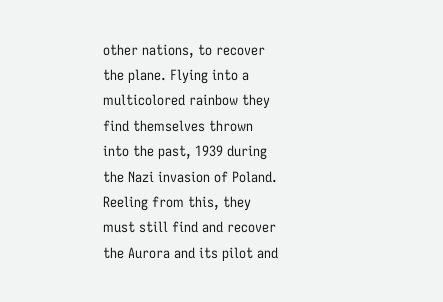other nations, to recover the plane. Flying into a multicolored rainbow they find themselves thrown into the past, 1939 during the Nazi invasion of Poland. Reeling from this, they must still find and recover the Aurora and its pilot and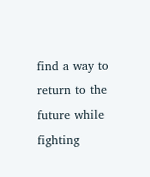find a way to return to the future while fighting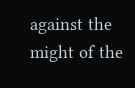against the might of the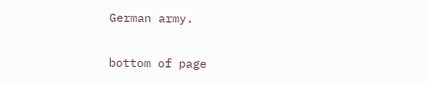German army.

bottom of page